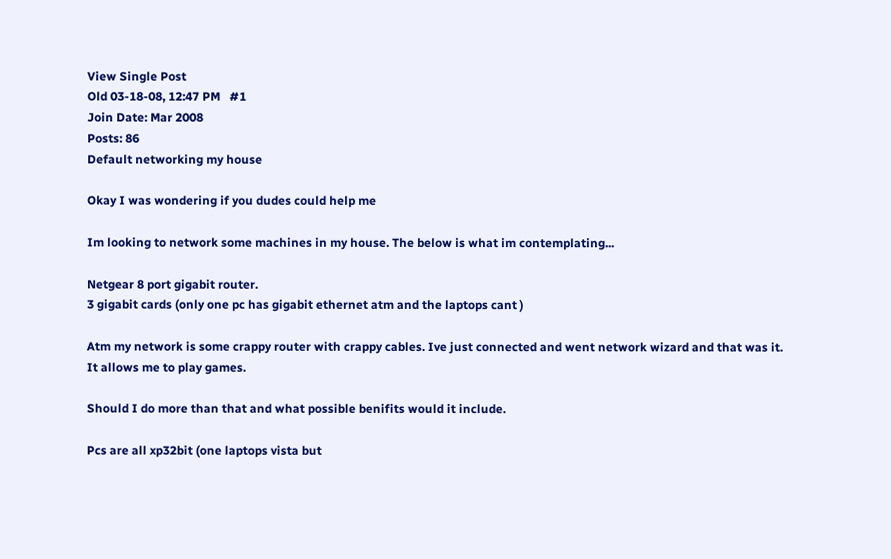View Single Post
Old 03-18-08, 12:47 PM   #1
Join Date: Mar 2008
Posts: 86
Default networking my house

Okay I was wondering if you dudes could help me

Im looking to network some machines in my house. The below is what im contemplating...

Netgear 8 port gigabit router.
3 gigabit cards (only one pc has gigabit ethernet atm and the laptops cant )

Atm my network is some crappy router with crappy cables. Ive just connected and went network wizard and that was it. It allows me to play games.

Should I do more than that and what possible benifits would it include.

Pcs are all xp32bit (one laptops vista but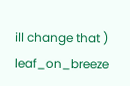ill change that )
leaf_on_breeze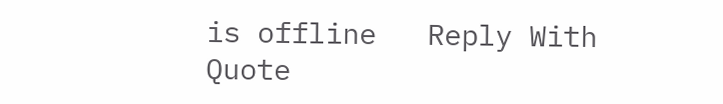is offline   Reply With Quote